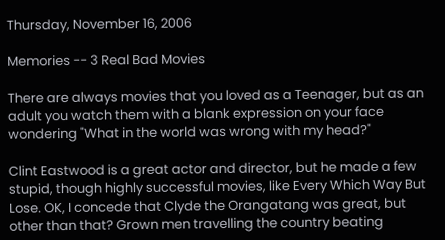Thursday, November 16, 2006

Memories -- 3 Real Bad Movies

There are always movies that you loved as a Teenager, but as an adult you watch them with a blank expression on your face wondering "What in the world was wrong with my head?"

Clint Eastwood is a great actor and director, but he made a few stupid, though highly successful movies, like Every Which Way But Lose. OK, I concede that Clyde the Orangatang was great, but other than that? Grown men travelling the country beating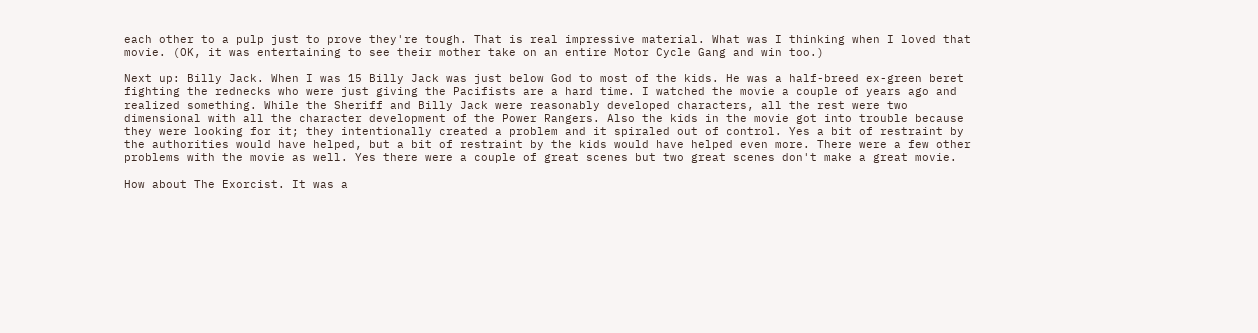each other to a pulp just to prove they're tough. That is real impressive material. What was I thinking when I loved that movie. (OK, it was entertaining to see their mother take on an entire Motor Cycle Gang and win too.)

Next up: Billy Jack. When I was 15 Billy Jack was just below God to most of the kids. He was a half-breed ex-green beret fighting the rednecks who were just giving the Pacifists are a hard time. I watched the movie a couple of years ago and realized something. While the Sheriff and Billy Jack were reasonably developed characters, all the rest were two dimensional with all the character development of the Power Rangers. Also the kids in the movie got into trouble because they were looking for it; they intentionally created a problem and it spiraled out of control. Yes a bit of restraint by the authorities would have helped, but a bit of restraint by the kids would have helped even more. There were a few other problems with the movie as well. Yes there were a couple of great scenes but two great scenes don't make a great movie.

How about The Exorcist. It was a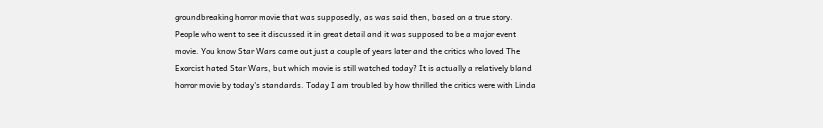groundbreaking horror movie that was supposedly, as was said then, based on a true story. People who went to see it discussed it in great detail and it was supposed to be a major event movie. You know Star Wars came out just a couple of years later and the critics who loved The Exorcist hated Star Wars, but which movie is still watched today? It is actually a relatively bland horror movie by today's standards. Today I am troubled by how thrilled the critics were with Linda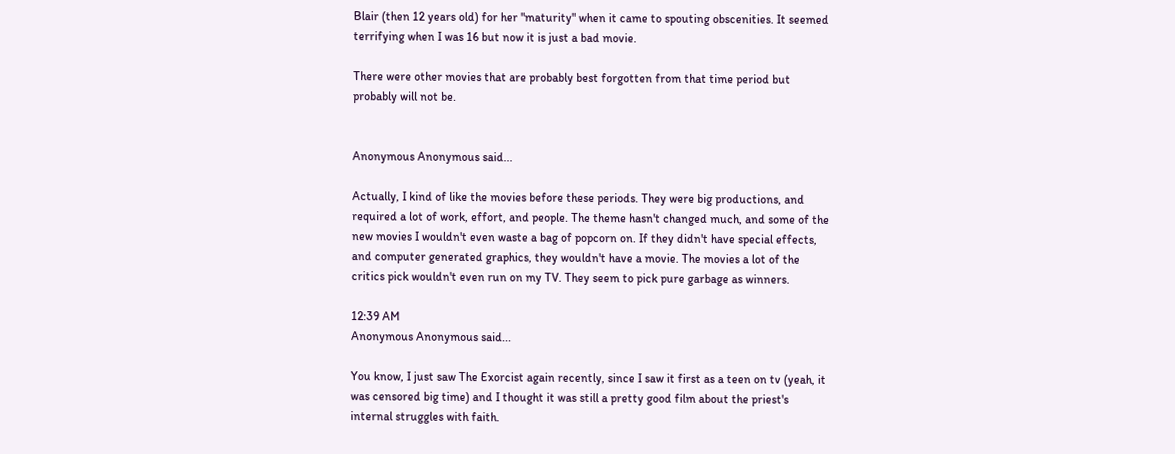Blair (then 12 years old) for her "maturity" when it came to spouting obscenities. It seemed terrifying when I was 16 but now it is just a bad movie.

There were other movies that are probably best forgotten from that time period but probably will not be.


Anonymous Anonymous said...

Actually, I kind of like the movies before these periods. They were big productions, and required a lot of work, effort, and people. The theme hasn't changed much, and some of the new movies I wouldn't even waste a bag of popcorn on. If they didn't have special effects, and computer generated graphics, they wouldn't have a movie. The movies a lot of the critics pick wouldn't even run on my TV. They seem to pick pure garbage as winners.

12:39 AM
Anonymous Anonymous said...

You know, I just saw The Exorcist again recently, since I saw it first as a teen on tv (yeah, it was censored big time) and I thought it was still a pretty good film about the priest's internal struggles with faith.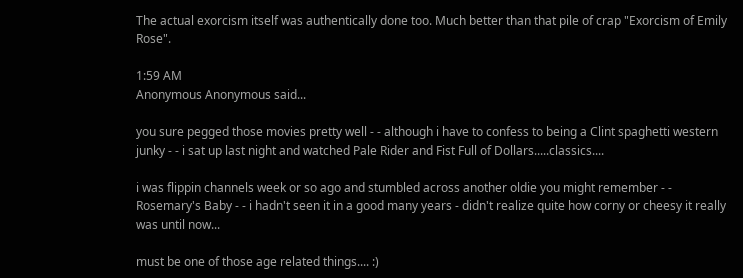The actual exorcism itself was authentically done too. Much better than that pile of crap "Exorcism of Emily Rose".

1:59 AM
Anonymous Anonymous said...

you sure pegged those movies pretty well - - although i have to confess to being a Clint spaghetti western junky - - i sat up last night and watched Pale Rider and Fist Full of Dollars.....classics....

i was flippin channels week or so ago and stumbled across another oldie you might remember - - Rosemary's Baby - - i hadn't seen it in a good many years - didn't realize quite how corny or cheesy it really was until now...

must be one of those age related things.... :)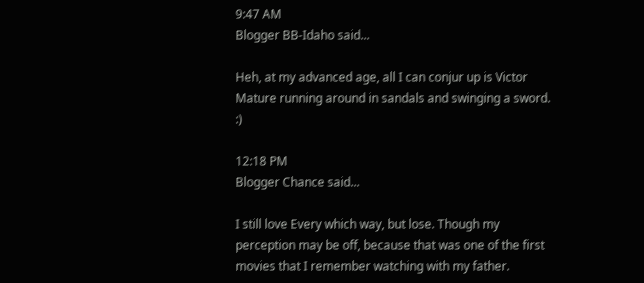9:47 AM
Blogger BB-Idaho said...

Heh, at my advanced age, all I can conjur up is Victor Mature running around in sandals and swinging a sword. :)

12:18 PM
Blogger Chance said...

I still love Every which way, but lose. Though my perception may be off, because that was one of the first movies that I remember watching with my father.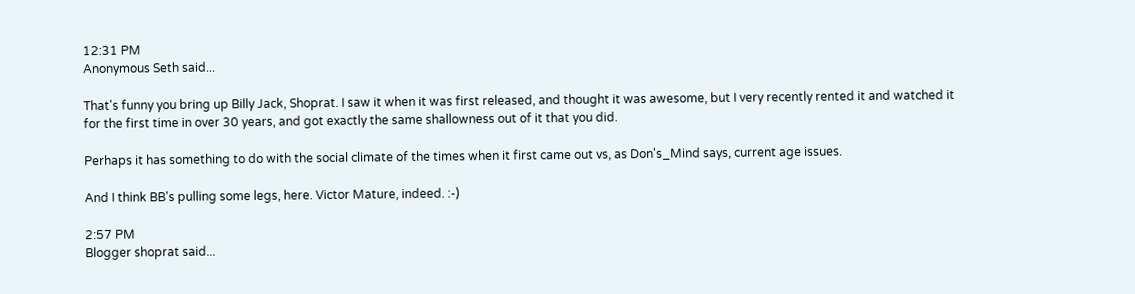12:31 PM
Anonymous Seth said...

That's funny you bring up Billy Jack, Shoprat. I saw it when it was first released, and thought it was awesome, but I very recently rented it and watched it for the first time in over 30 years, and got exactly the same shallowness out of it that you did.

Perhaps it has something to do with the social climate of the times when it first came out vs, as Don's_Mind says, current age issues.

And I think BB's pulling some legs, here. Victor Mature, indeed. :-)

2:57 PM
Blogger shoprat said...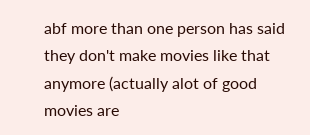abf more than one person has said they don't make movies like that anymore (actually alot of good movies are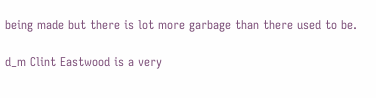being made but there is lot more garbage than there used to be.

d_m Clint Eastwood is a very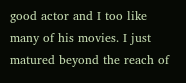good actor and I too like many of his movies. I just matured beyond the reach of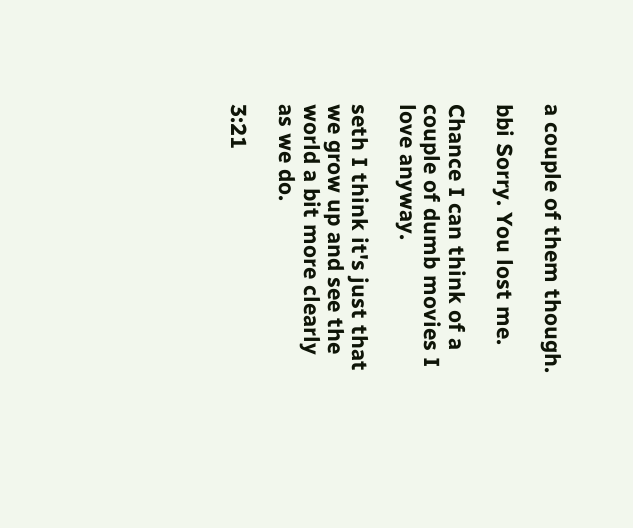a couple of them though.

bbi Sorry. You lost me.

Chance I can think of a couple of dumb movies I love anyway.

seth I think it's just that we grow up and see the world a bit more clearly as we do.

3:21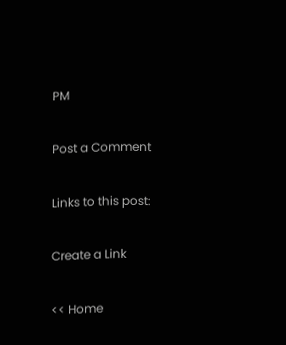PM

Post a Comment

Links to this post:

Create a Link

<< Home